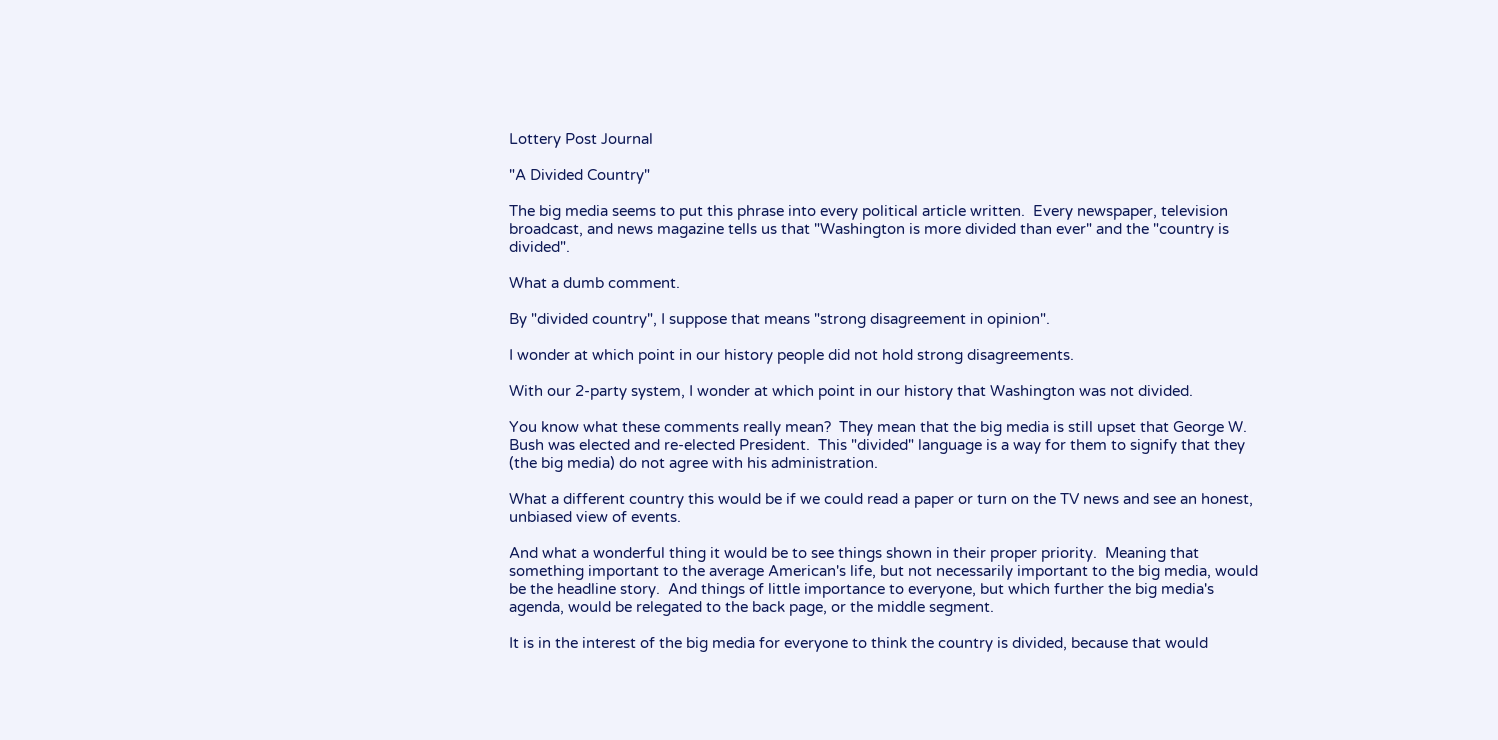Lottery Post Journal

"A Divided Country"

The big media seems to put this phrase into every political article written.  Every newspaper, television broadcast, and news magazine tells us that "Washington is more divided than ever" and the "country is divided".

What a dumb comment.

By "divided country", I suppose that means "strong disagreement in opinion".

I wonder at which point in our history people did not hold strong disagreements.

With our 2-party system, I wonder at which point in our history that Washington was not divided.

You know what these comments really mean?  They mean that the big media is still upset that George W. Bush was elected and re-elected President.  This "divided" language is a way for them to signify that they (the big media) do not agree with his administration.

What a different country this would be if we could read a paper or turn on the TV news and see an honest, unbiased view of events.

And what a wonderful thing it would be to see things shown in their proper priority.  Meaning that something important to the average American's life, but not necessarily important to the big media, would be the headline story.  And things of little importance to everyone, but which further the big media's agenda, would be relegated to the back page, or the middle segment.

It is in the interest of the big media for everyone to think the country is divided, because that would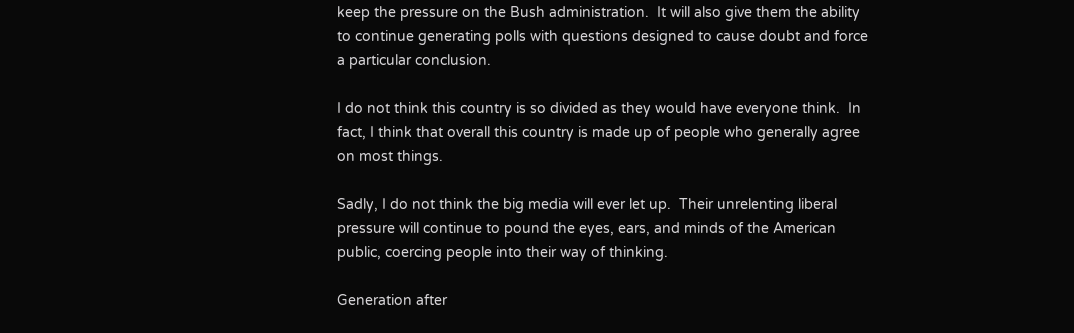keep the pressure on the Bush administration.  It will also give them the ability to continue generating polls with questions designed to cause doubt and force a particular conclusion.

I do not think this country is so divided as they would have everyone think.  In fact, I think that overall this country is made up of people who generally agree on most things.

Sadly, I do not think the big media will ever let up.  Their unrelenting liberal pressure will continue to pound the eyes, ears, and minds of the American public, coercing people into their way of thinking.

Generation after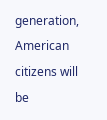generation, American citizens will be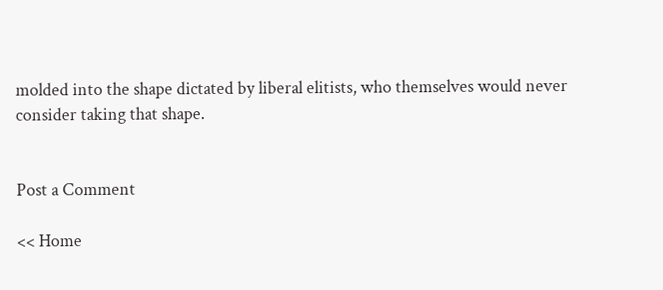molded into the shape dictated by liberal elitists, who themselves would never consider taking that shape.


Post a Comment

<< Home